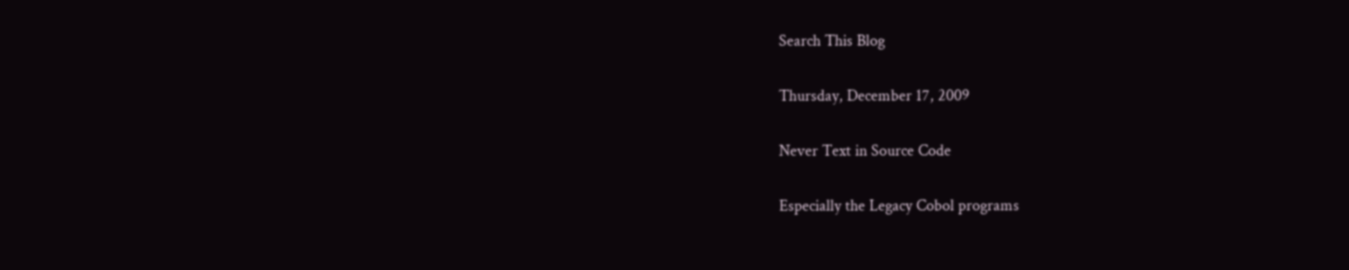Search This Blog

Thursday, December 17, 2009

Never Text in Source Code

Especially the Legacy Cobol programs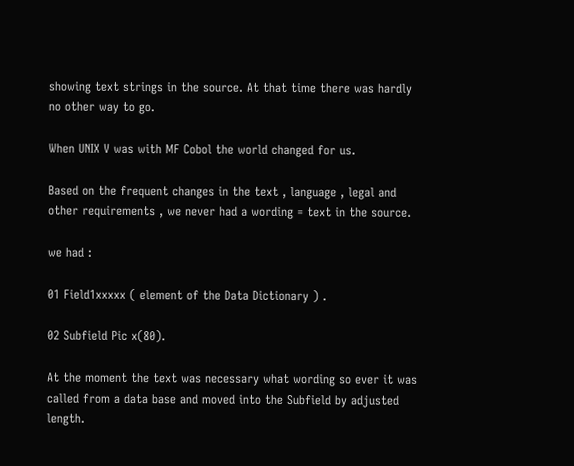showing text strings in the source. At that time there was hardly no other way to go.

When UNIX V was with MF Cobol the world changed for us.

Based on the frequent changes in the text , language , legal and other requirements , we never had a wording = text in the source.

we had :

01 Field1xxxxx ( element of the Data Dictionary ) .

02 Subfield Pic x(80).

At the moment the text was necessary what wording so ever it was called from a data base and moved into the Subfield by adjusted length.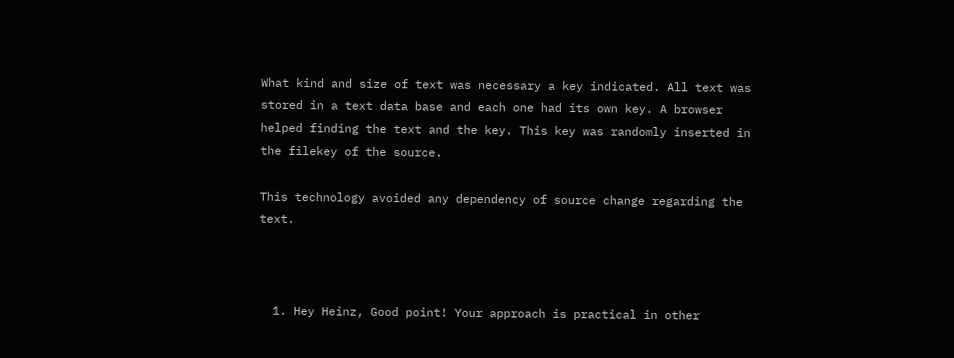What kind and size of text was necessary a key indicated. All text was stored in a text data base and each one had its own key. A browser helped finding the text and the key. This key was randomly inserted in the filekey of the source.

This technology avoided any dependency of source change regarding the text.



  1. Hey Heinz, Good point! Your approach is practical in other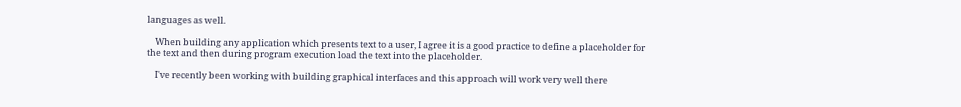languages as well.

    When building any application which presents text to a user, I agree it is a good practice to define a placeholder for the text and then during program execution load the text into the placeholder.

    I've recently been working with building graphical interfaces and this approach will work very well there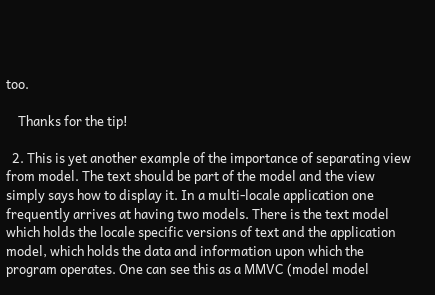too.

    Thanks for the tip!

  2. This is yet another example of the importance of separating view from model. The text should be part of the model and the view simply says how to display it. In a multi-locale application one frequently arrives at having two models. There is the text model which holds the locale specific versions of text and the application model, which holds the data and information upon which the program operates. One can see this as a MMVC (model model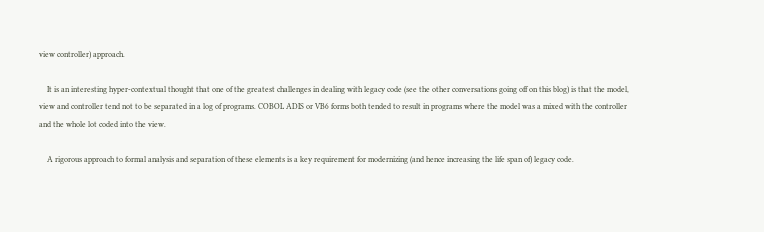view controller) approach.

    It is an interesting hyper-contextual thought that one of the greatest challenges in dealing with legacy code (see the other conversations going off on this blog) is that the model, view and controller tend not to be separated in a log of programs. COBOL ADIS or VB6 forms both tended to result in programs where the model was a mixed with the controller and the whole lot coded into the view.

    A rigorous approach to formal analysis and separation of these elements is a key requirement for modernizing (and hence increasing the life span of) legacy code.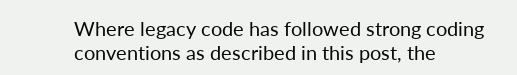Where legacy code has followed strong coding conventions as described in this post, the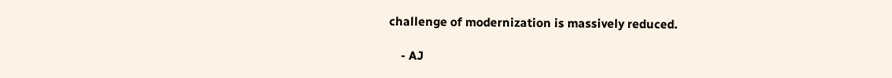challenge of modernization is massively reduced.

    - AJ